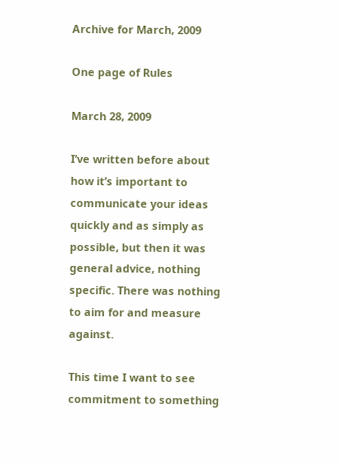Archive for March, 2009

One page of Rules

March 28, 2009

I’ve written before about how it’s important to communicate your ideas quickly and as simply as possible, but then it was general advice, nothing specific. There was nothing to aim for and measure against.

This time I want to see commitment to something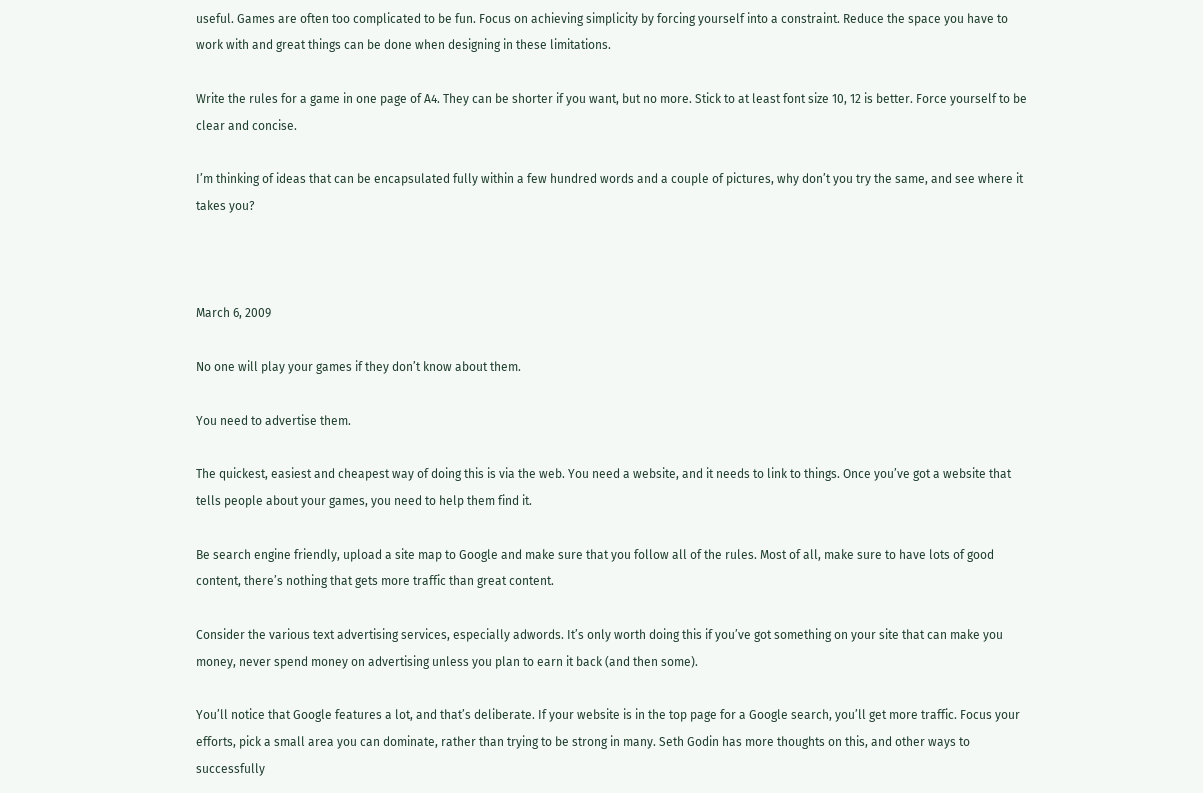useful. Games are often too complicated to be fun. Focus on achieving simplicity by forcing yourself into a constraint. Reduce the space you have to work with and great things can be done when designing in these limitations.

Write the rules for a game in one page of A4. They can be shorter if you want, but no more. Stick to at least font size 10, 12 is better. Force yourself to be clear and concise.

I’m thinking of ideas that can be encapsulated fully within a few hundred words and a couple of pictures, why don’t you try the same, and see where it takes you?



March 6, 2009

No one will play your games if they don’t know about them.

You need to advertise them.

The quickest, easiest and cheapest way of doing this is via the web. You need a website, and it needs to link to things. Once you’ve got a website that tells people about your games, you need to help them find it.

Be search engine friendly, upload a site map to Google and make sure that you follow all of the rules. Most of all, make sure to have lots of good content, there’s nothing that gets more traffic than great content.

Consider the various text advertising services, especially adwords. It’s only worth doing this if you’ve got something on your site that can make you money, never spend money on advertising unless you plan to earn it back (and then some).

You’ll notice that Google features a lot, and that’s deliberate. If your website is in the top page for a Google search, you’ll get more traffic. Focus your efforts, pick a small area you can dominate, rather than trying to be strong in many. Seth Godin has more thoughts on this, and other ways to successfully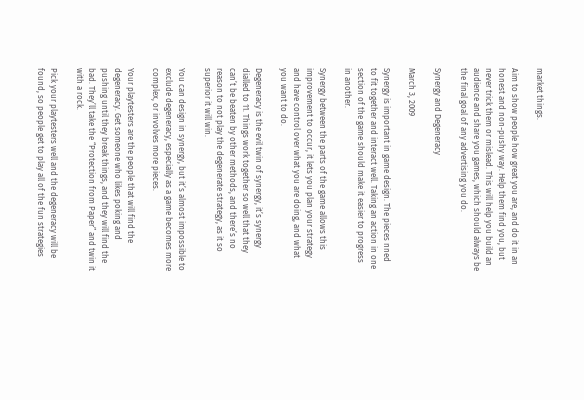market things.

Aim to show people how great you are, and do it in an honest and non-pushy way. Help them find you, but never trick them or mislead. This will help you build an audience and share you games, which should always be the final goal of any advertising you do.

Synergy and Degeneracy

March 3, 2009

Synergy is important in game design. The pieces nned to fit together and interact well. Taking an action in one section of the game should make it easier to progress in another.

Synergy between the parts of the game allows this improvement to occur, it lets you plan your strategy and have control over what you are doing, and what you want to do.

Degeneracy is the evil twin of synergy, it’s synergy dialled to 11. Things work together so well that they can’t be beaten by other methods, and there’s no reason to not play the degenerate strategy, as it so superior it will win.

You can design in synergy, but it’s almost impossible to exclude degeneracy, especially as a game becomes more complex, or involves more pieces.

Your playtesters are the people that will find the degeneracy. Get someone who likes poking and pushing until they break things, and they will find the bad. They’ll take the “Protection from Paper” and twin it with a rock.

Pick your playtesters well and the degeneracy will be found, so people get to play all of the fun strategies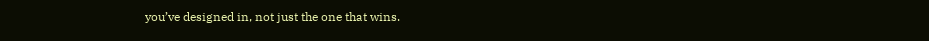you’ve designed in, not just the one that wins.